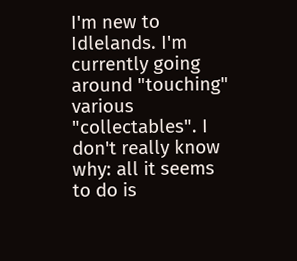I'm new to Idlelands. I'm currently going around "touching" various "collectables". I don't really know why: all it seems to do is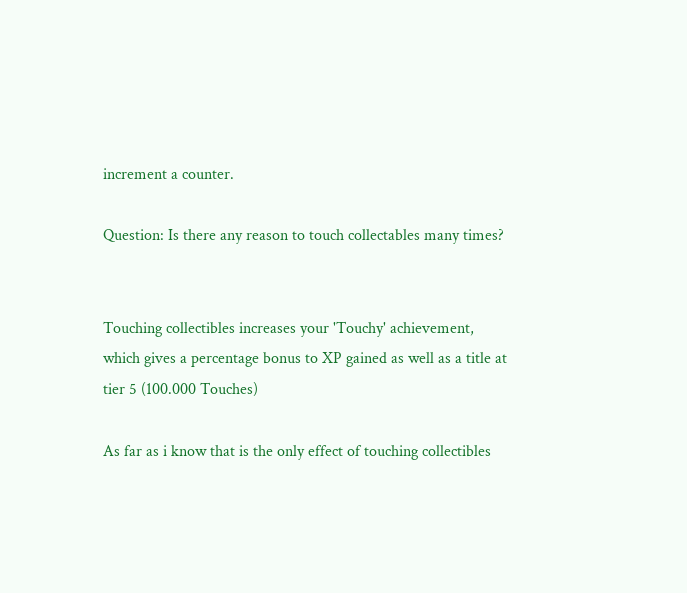increment a counter.

Question: Is there any reason to touch collectables many times?


Touching collectibles increases your 'Touchy' achievement, which gives a percentage bonus to XP gained as well as a title at tier 5 (100.000 Touches)

As far as i know that is the only effect of touching collectibles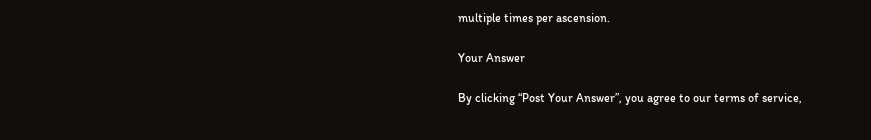multiple times per ascension.

Your Answer

By clicking “Post Your Answer”, you agree to our terms of service,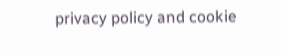privacy policy and cookie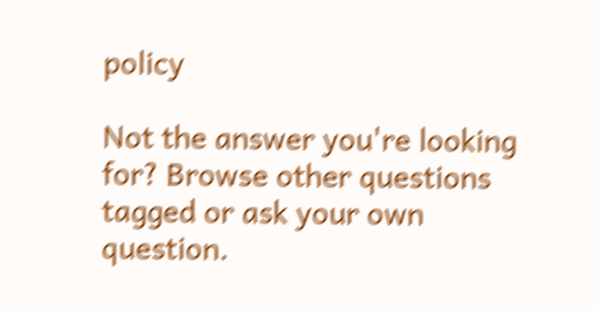policy

Not the answer you're looking for? Browse other questions tagged or ask your own question.